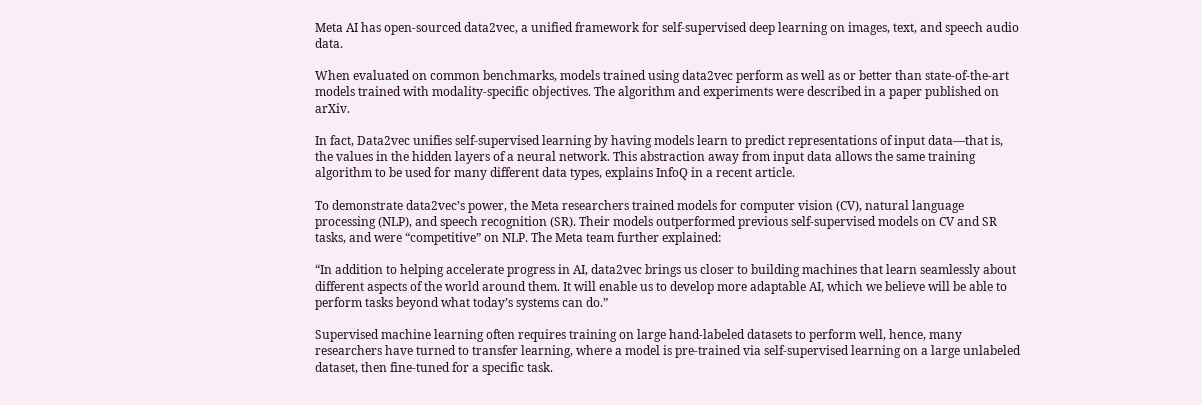Meta AI has open-sourced data2vec, a unified framework for self-supervised deep learning on images, text, and speech audio data.

When evaluated on common benchmarks, models trained using data2vec perform as well as or better than state-of-the-art models trained with modality-specific objectives. The algorithm and experiments were described in a paper published on arXiv.

In fact, Data2vec unifies self-supervised learning by having models learn to predict representations of input data—that is, the values in the hidden layers of a neural network. This abstraction away from input data allows the same training algorithm to be used for many different data types, explains InfoQ in a recent article.

To demonstrate data2vec’s power, the Meta researchers trained models for computer vision (CV), natural language processing (NLP), and speech recognition (SR). Their models outperformed previous self-supervised models on CV and SR tasks, and were “competitive” on NLP. The Meta team further explained:

“In addition to helping accelerate progress in AI, data2vec brings us closer to building machines that learn seamlessly about different aspects of the world around them. It will enable us to develop more adaptable AI, which we believe will be able to perform tasks beyond what today’s systems can do.”

Supervised machine learning often requires training on large hand-labeled datasets to perform well, hence, many researchers have turned to transfer learning, where a model is pre-trained via self-supervised learning on a large unlabeled dataset, then fine-tuned for a specific task.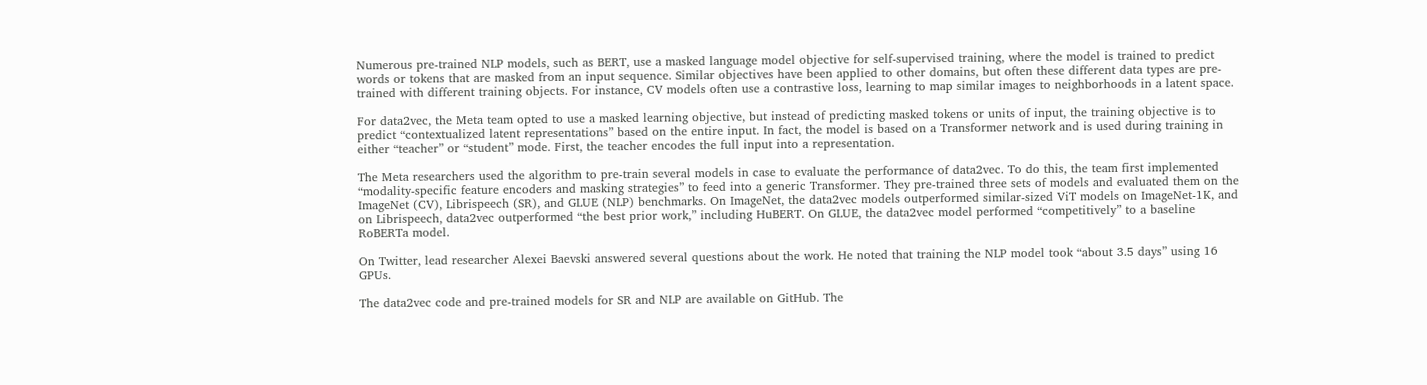Numerous pre-trained NLP models, such as BERT, use a masked language model objective for self-supervised training, where the model is trained to predict words or tokens that are masked from an input sequence. Similar objectives have been applied to other domains, but often these different data types are pre-trained with different training objects. For instance, CV models often use a contrastive loss, learning to map similar images to neighborhoods in a latent space.

For data2vec, the Meta team opted to use a masked learning objective, but instead of predicting masked tokens or units of input, the training objective is to predict “contextualized latent representations” based on the entire input. In fact, the model is based on a Transformer network and is used during training in either “teacher” or “student” mode. First, the teacher encodes the full input into a representation.

The Meta researchers used the algorithm to pre-train several models in case to evaluate the performance of data2vec. To do this, the team first implemented “modality-specific feature encoders and masking strategies” to feed into a generic Transformer. They pre-trained three sets of models and evaluated them on the ImageNet (CV), Librispeech (SR), and GLUE (NLP) benchmarks. On ImageNet, the data2vec models outperformed similar-sized ViT models on ImageNet-1K, and on Librispeech, data2vec outperformed “the best prior work,” including HuBERT. On GLUE, the data2vec model performed “competitively” to a baseline RoBERTa model.

On Twitter, lead researcher Alexei Baevski answered several questions about the work. He noted that training the NLP model took “about 3.5 days” using 16 GPUs.

The data2vec code and pre-trained models for SR and NLP are available on GitHub. The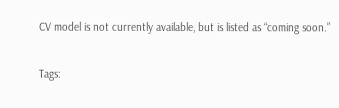CV model is not currently available, but is listed as “coming soon.”

Tags: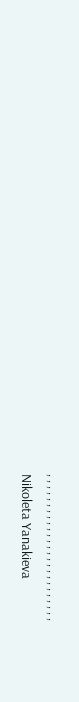, , , , , , , , , , , , , , , , , , , , , , , , ,
Nikoleta Yanakieva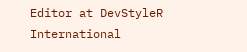Editor at DevStyleR International